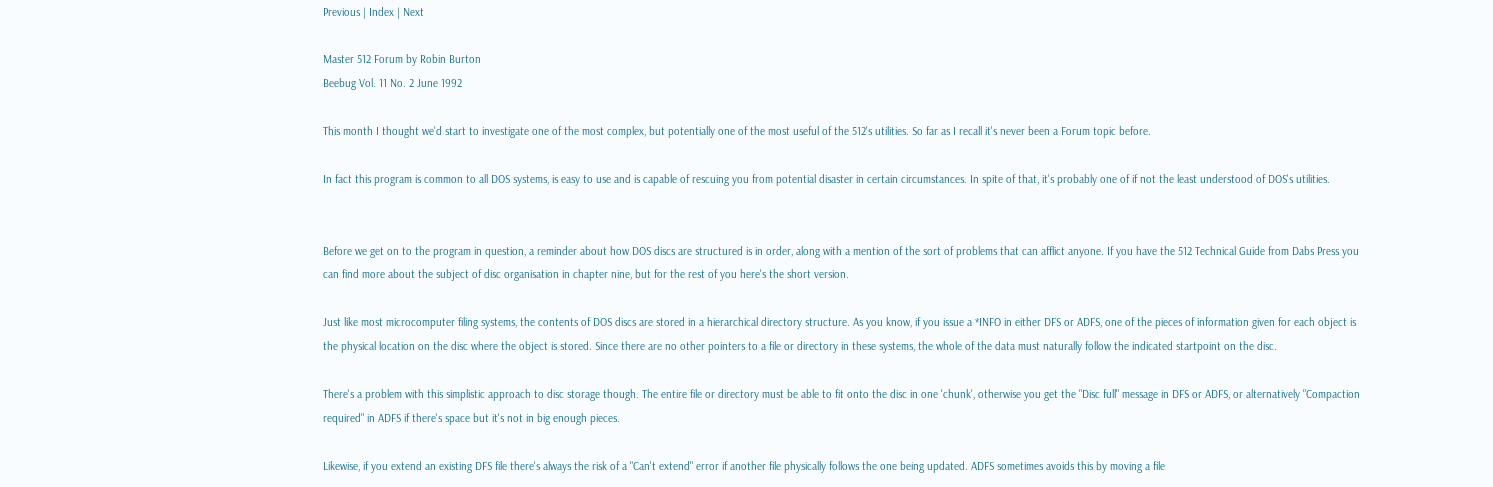Previous | Index | Next

Master 512 Forum by Robin Burton
Beebug Vol. 11 No. 2 June 1992

This month I thought we'd start to investigate one of the most complex, but potentially one of the most useful of the 512's utilities. So far as I recall it's never been a Forum topic before.

In fact this program is common to all DOS systems, is easy to use and is capable of rescuing you from potential disaster in certain circumstances. In spite of that, it's probably one of if not the least understood of DOS's utilities.


Before we get on to the program in question, a reminder about how DOS discs are structured is in order, along with a mention of the sort of problems that can afflict anyone. If you have the 512 Technical Guide from Dabs Press you can find more about the subject of disc organisation in chapter nine, but for the rest of you here's the short version.

Just like most microcomputer filing systems, the contents of DOS discs are stored in a hierarchical directory structure. As you know, if you issue a *INFO in either DFS or ADFS, one of the pieces of information given for each object is the physical location on the disc where the object is stored. Since there are no other pointers to a file or directory in these systems, the whole of the data must naturally follow the indicated startpoint on the disc.

There's a problem with this simplistic approach to disc storage though. The entire file or directory must be able to fit onto the disc in one 'chunk', otherwise you get the "Disc full" message in DFS or ADFS, or alternatively "Compaction required" in ADFS if there's space but it's not in big enough pieces.

Likewise, if you extend an existing DFS file there's always the risk of a "Can't extend" error if another file physically follows the one being updated. ADFS sometimes avoids this by moving a file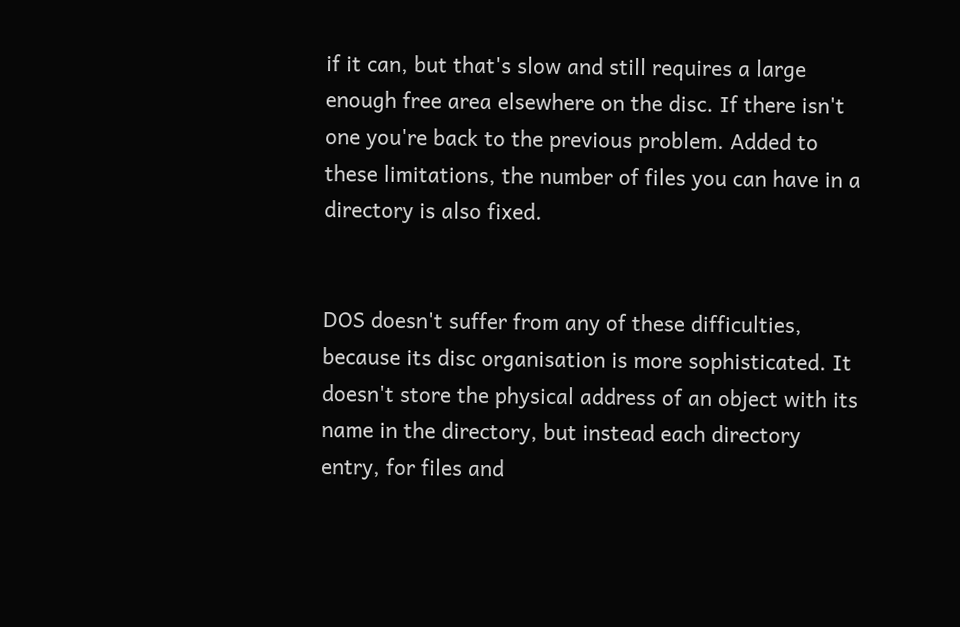if it can, but that's slow and still requires a large enough free area elsewhere on the disc. If there isn't one you're back to the previous problem. Added to these limitations, the number of files you can have in a directory is also fixed.


DOS doesn't suffer from any of these difficulties, because its disc organisation is more sophisticated. It doesn't store the physical address of an object with its name in the directory, but instead each directory entry, for files and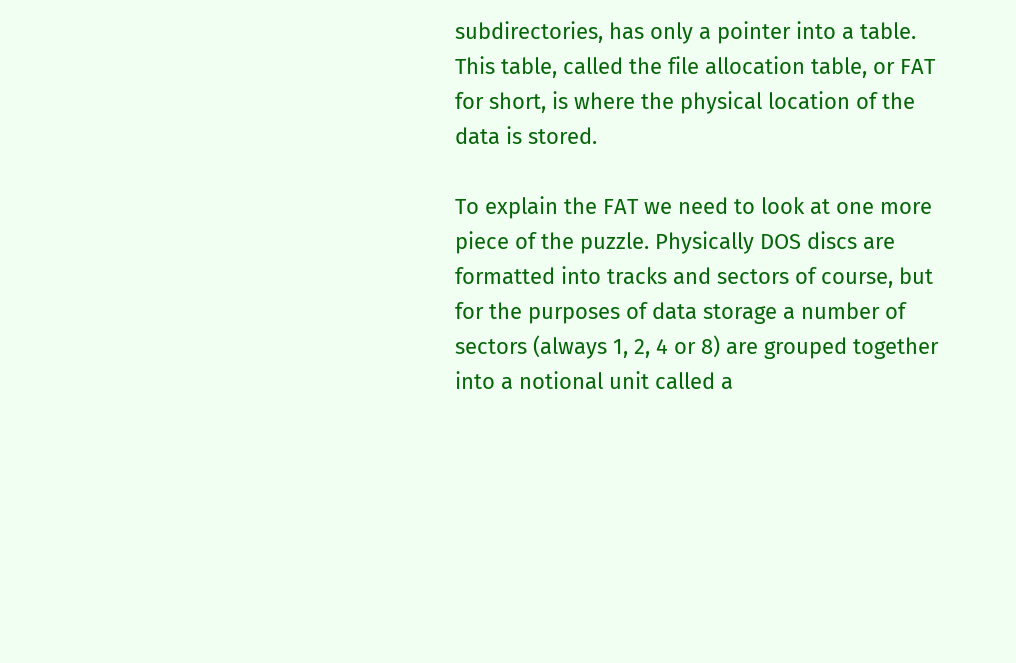subdirectories, has only a pointer into a table. This table, called the file allocation table, or FAT for short, is where the physical location of the data is stored.

To explain the FAT we need to look at one more piece of the puzzle. Physically DOS discs are formatted into tracks and sectors of course, but for the purposes of data storage a number of sectors (always 1, 2, 4 or 8) are grouped together into a notional unit called a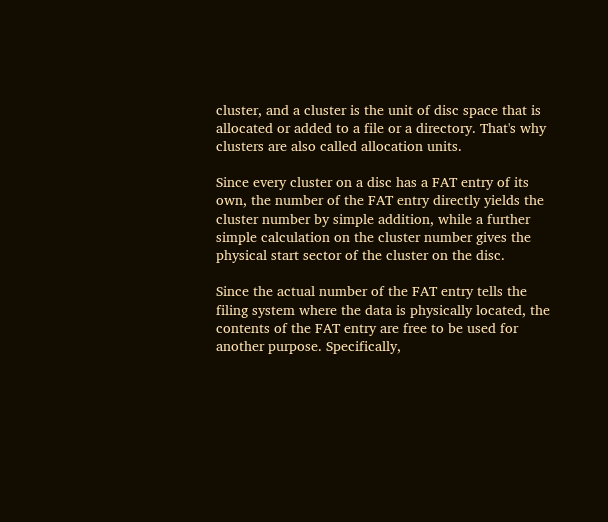cluster, and a cluster is the unit of disc space that is allocated or added to a file or a directory. That's why clusters are also called allocation units.

Since every cluster on a disc has a FAT entry of its own, the number of the FAT entry directly yields the cluster number by simple addition, while a further simple calculation on the cluster number gives the physical start sector of the cluster on the disc.

Since the actual number of the FAT entry tells the filing system where the data is physically located, the contents of the FAT entry are free to be used for another purpose. Specifically,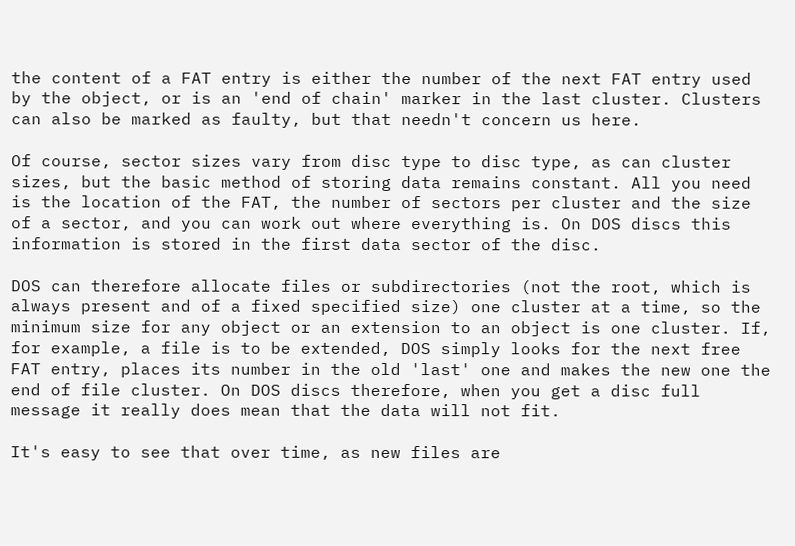the content of a FAT entry is either the number of the next FAT entry used by the object, or is an 'end of chain' marker in the last cluster. Clusters can also be marked as faulty, but that needn't concern us here.

Of course, sector sizes vary from disc type to disc type, as can cluster sizes, but the basic method of storing data remains constant. All you need is the location of the FAT, the number of sectors per cluster and the size of a sector, and you can work out where everything is. On DOS discs this information is stored in the first data sector of the disc.

DOS can therefore allocate files or subdirectories (not the root, which is always present and of a fixed specified size) one cluster at a time, so the minimum size for any object or an extension to an object is one cluster. If, for example, a file is to be extended, DOS simply looks for the next free FAT entry, places its number in the old 'last' one and makes the new one the end of file cluster. On DOS discs therefore, when you get a disc full message it really does mean that the data will not fit.

It's easy to see that over time, as new files are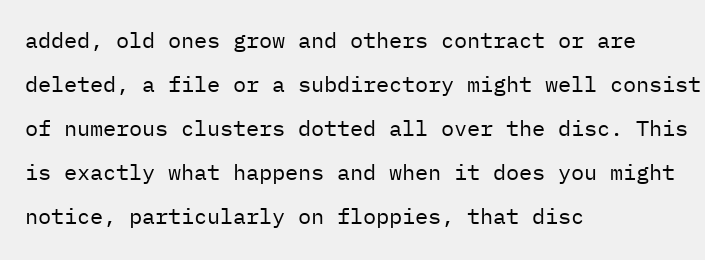added, old ones grow and others contract or are deleted, a file or a subdirectory might well consist of numerous clusters dotted all over the disc. This is exactly what happens and when it does you might notice, particularly on floppies, that disc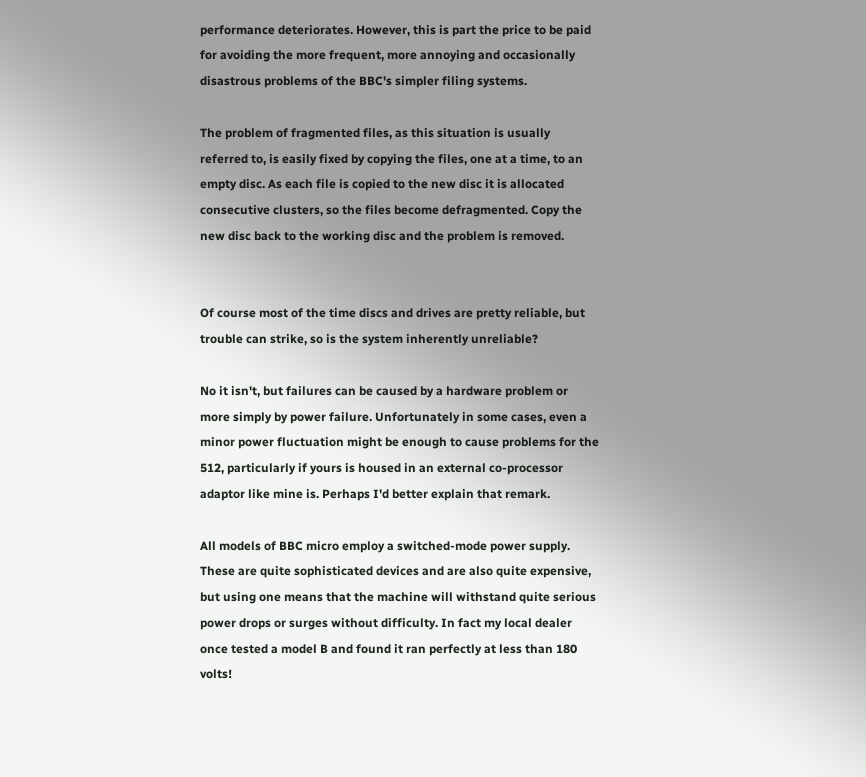performance deteriorates. However, this is part the price to be paid for avoiding the more frequent, more annoying and occasionally disastrous problems of the BBC's simpler filing systems.

The problem of fragmented files, as this situation is usually referred to, is easily fixed by copying the files, one at a time, to an empty disc. As each file is copied to the new disc it is allocated consecutive clusters, so the files become defragmented. Copy the new disc back to the working disc and the problem is removed.


Of course most of the time discs and drives are pretty reliable, but trouble can strike, so is the system inherently unreliable?

No it isn't, but failures can be caused by a hardware problem or more simply by power failure. Unfortunately in some cases, even a minor power fluctuation might be enough to cause problems for the 512, particularly if yours is housed in an external co-processor adaptor like mine is. Perhaps I'd better explain that remark.

All models of BBC micro employ a switched-mode power supply. These are quite sophisticated devices and are also quite expensive, but using one means that the machine will withstand quite serious power drops or surges without difficulty. In fact my local dealer once tested a model B and found it ran perfectly at less than 180 volts!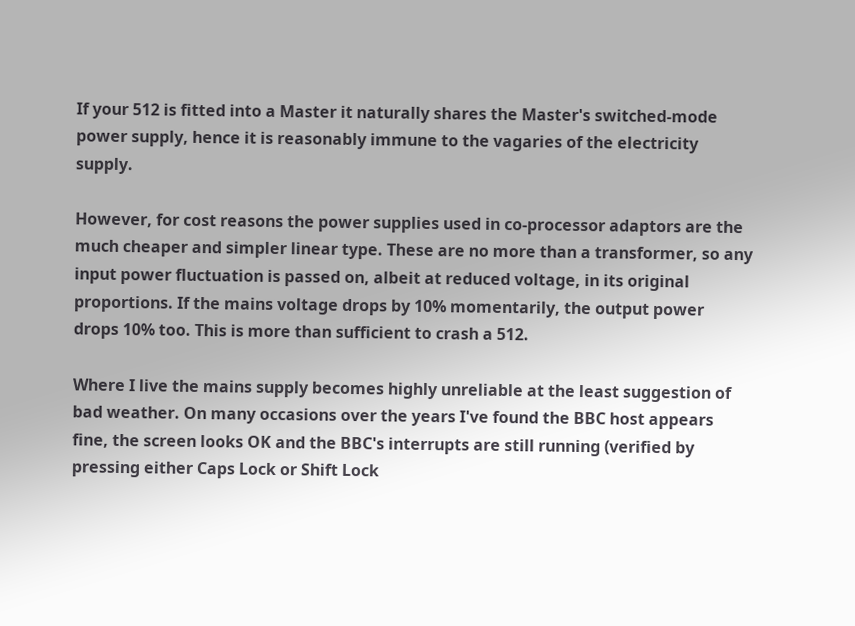If your 512 is fitted into a Master it naturally shares the Master's switched-mode power supply, hence it is reasonably immune to the vagaries of the electricity supply.

However, for cost reasons the power supplies used in co-processor adaptors are the much cheaper and simpler linear type. These are no more than a transformer, so any input power fluctuation is passed on, albeit at reduced voltage, in its original proportions. If the mains voltage drops by 10% momentarily, the output power drops 10% too. This is more than sufficient to crash a 512.

Where I live the mains supply becomes highly unreliable at the least suggestion of bad weather. On many occasions over the years I've found the BBC host appears fine, the screen looks OK and the BBC's interrupts are still running (verified by pressing either Caps Lock or Shift Lock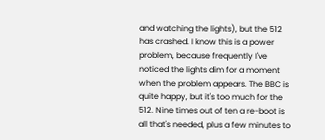and watching the lights), but the 512 has crashed. I know this is a power problem, because frequently I've noticed the lights dim for a moment when the problem appears. The BBC is quite happy, but it's too much for the 512. Nine times out of ten a re-boot is all that's needed, plus a few minutes to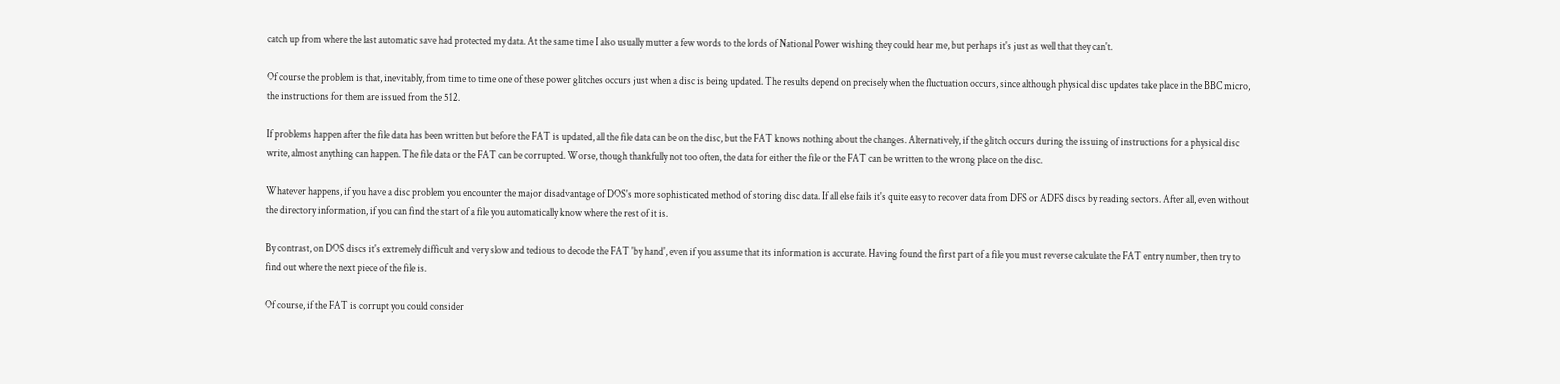catch up from where the last automatic save had protected my data. At the same time I also usually mutter a few words to the lords of National Power wishing they could hear me, but perhaps it's just as well that they can't.

Of course the problem is that, inevitably, from time to time one of these power glitches occurs just when a disc is being updated. The results depend on precisely when the fluctuation occurs, since although physical disc updates take place in the BBC micro, the instructions for them are issued from the 512.

If problems happen after the file data has been written but before the FAT is updated, all the file data can be on the disc, but the FAT knows nothing about the changes. Alternatively, if the glitch occurs during the issuing of instructions for a physical disc write, almost anything can happen. The file data or the FAT can be corrupted. Worse, though thankfully not too often, the data for either the file or the FAT can be written to the wrong place on the disc.

Whatever happens, if you have a disc problem you encounter the major disadvantage of DOS's more sophisticated method of storing disc data. If all else fails it's quite easy to recover data from DFS or ADFS discs by reading sectors. After all, even without the directory information, if you can find the start of a file you automatically know where the rest of it is.

By contrast, on DOS discs it's extremely difficult and very slow and tedious to decode the FAT 'by hand', even if you assume that its information is accurate. Having found the first part of a file you must reverse calculate the FAT entry number, then try to find out where the next piece of the file is.

Of course, if the FAT is corrupt you could consider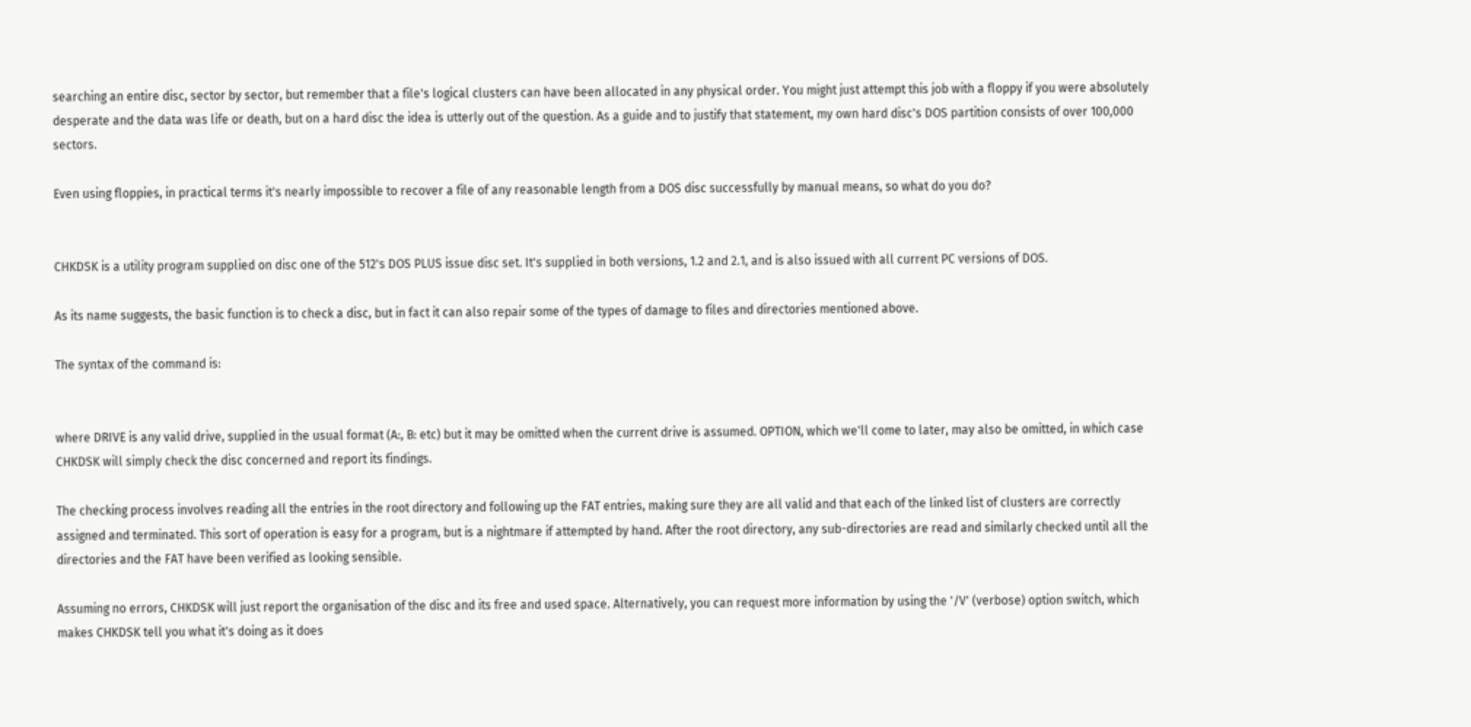searching an entire disc, sector by sector, but remember that a file's logical clusters can have been allocated in any physical order. You might just attempt this job with a floppy if you were absolutely desperate and the data was life or death, but on a hard disc the idea is utterly out of the question. As a guide and to justify that statement, my own hard disc's DOS partition consists of over 100,000 sectors.

Even using floppies, in practical terms it's nearly impossible to recover a file of any reasonable length from a DOS disc successfully by manual means, so what do you do?


CHKDSK is a utility program supplied on disc one of the 512's DOS PLUS issue disc set. It's supplied in both versions, 1.2 and 2.1, and is also issued with all current PC versions of DOS.

As its name suggests, the basic function is to check a disc, but in fact it can also repair some of the types of damage to files and directories mentioned above.

The syntax of the command is:


where DRIVE is any valid drive, supplied in the usual format (A:, B: etc) but it may be omitted when the current drive is assumed. OPTION, which we'll come to later, may also be omitted, in which case CHKDSK will simply check the disc concerned and report its findings.

The checking process involves reading all the entries in the root directory and following up the FAT entries, making sure they are all valid and that each of the linked list of clusters are correctly assigned and terminated. This sort of operation is easy for a program, but is a nightmare if attempted by hand. After the root directory, any sub-directories are read and similarly checked until all the directories and the FAT have been verified as looking sensible.

Assuming no errors, CHKDSK will just report the organisation of the disc and its free and used space. Alternatively, you can request more information by using the '/V' (verbose) option switch, which makes CHKDSK tell you what it's doing as it does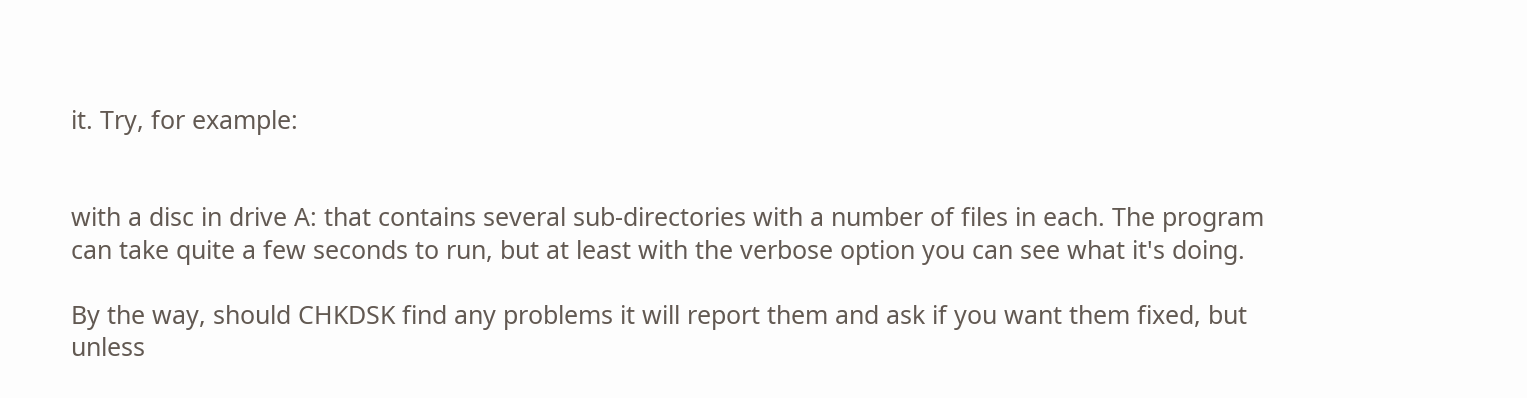it. Try, for example:


with a disc in drive A: that contains several sub-directories with a number of files in each. The program can take quite a few seconds to run, but at least with the verbose option you can see what it's doing.

By the way, should CHKDSK find any problems it will report them and ask if you want them fixed, but unless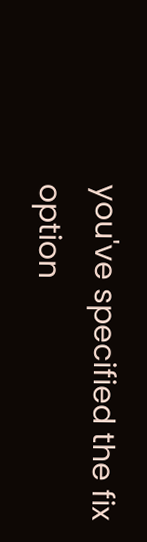you've specified the fix option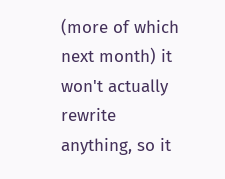(more of which next month) it won't actually rewrite anything, so it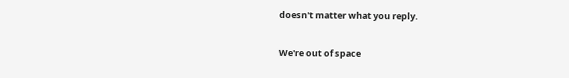doesn't matter what you reply.

We're out of space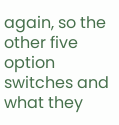again, so the other five option switches and what they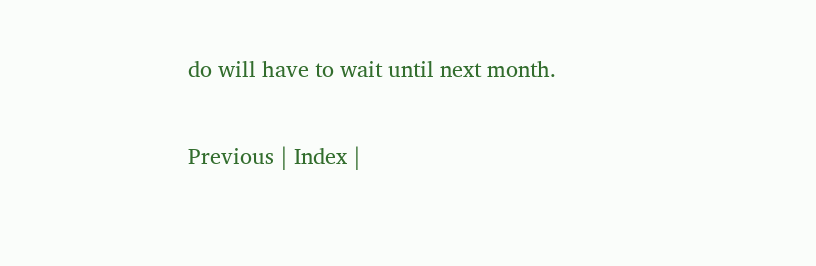do will have to wait until next month.

Previous | Index |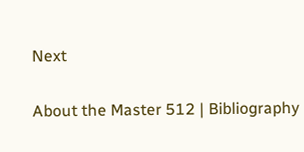Next

About the Master 512 | Bibliography